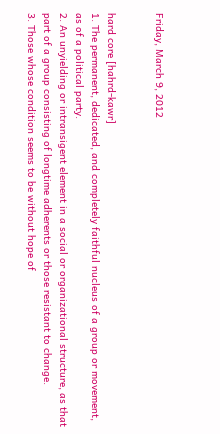Friday, March 9, 2012


hard core [hahrd-kawr]
1. The permanent, dedicated, and completely faithful nucleus of a group or movement, as of a political party.
2. An unyielding or intransigent element in a social or organizational structure, as that part of a group consisting of longtime adherents or those resistant to change.
3. Those whose condition seems to be without hope of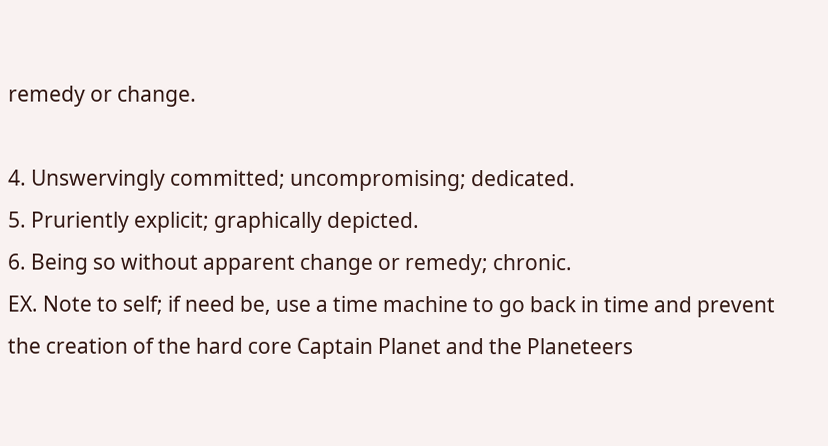remedy or change.

4. Unswervingly committed; uncompromising; dedicated.
5. Pruriently explicit; graphically depicted.
6. Being so without apparent change or remedy; chronic.
EX. Note to self; if need be, use a time machine to go back in time and prevent the creation of the hard core Captain Planet and the Planeteers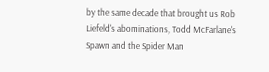by the same decade that brought us Rob Liefeld's abominations, Todd McFarlane's Spawn and the Spider Man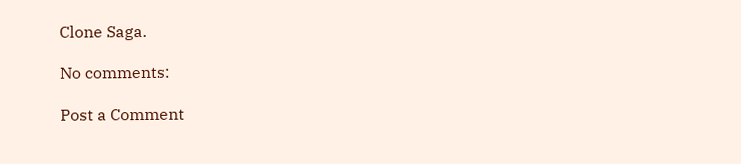Clone Saga.

No comments:

Post a Comment